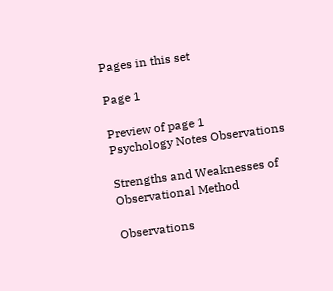Pages in this set

Page 1

Preview of page 1
Psychology Notes Observations

Strengths and Weaknesses of Observational Method

Observations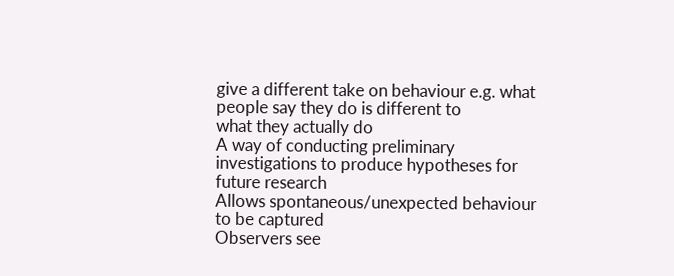give a different take on behaviour e.g. what people say they do is different to
what they actually do
A way of conducting preliminary investigations to produce hypotheses for future research
Allows spontaneous/unexpected behaviour to be captured
Observers see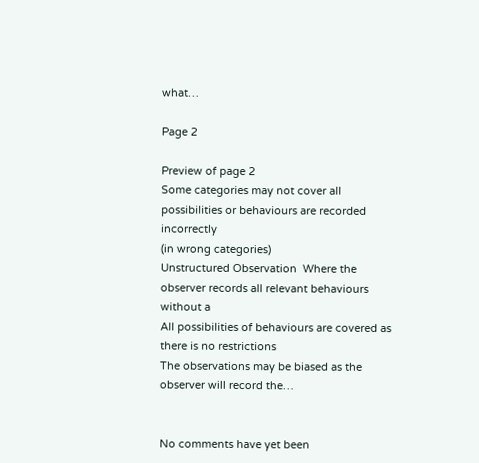what…

Page 2

Preview of page 2
Some categories may not cover all possibilities or behaviours are recorded incorrectly
(in wrong categories)
Unstructured Observation  Where the observer records all relevant behaviours without a
All possibilities of behaviours are covered as there is no restrictions
The observations may be biased as the observer will record the…


No comments have yet been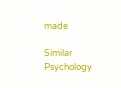made

Similar Psychology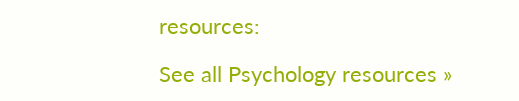resources:

See all Psychology resources »